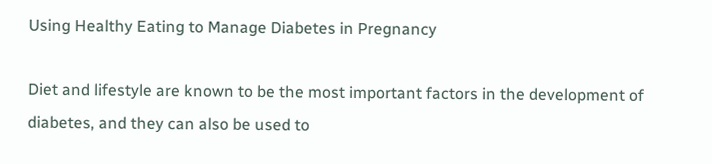Using Healthy Eating to Manage Diabetes in Pregnancy

Diet and lifestyle are known to be the most important factors in the development of diabetes, and they can also be used to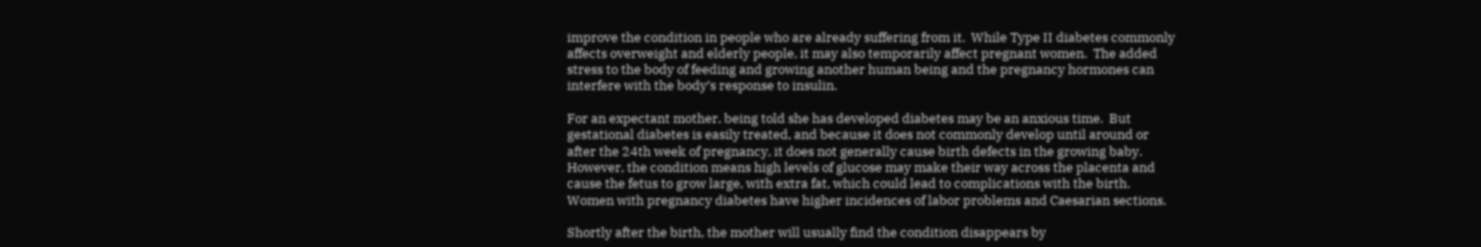improve the condition in people who are already suffering from it.  While Type II diabetes commonly affects overweight and elderly people, it may also temporarily affect pregnant women.  The added stress to the body of feeding and growing another human being and the pregnancy hormones can interfere with the body’s response to insulin.

For an expectant mother, being told she has developed diabetes may be an anxious time.  But gestational diabetes is easily treated, and because it does not commonly develop until around or after the 24th week of pregnancy, it does not generally cause birth defects in the growing baby.  However, the condition means high levels of glucose may make their way across the placenta and cause the fetus to grow large, with extra fat, which could lead to complications with the birth.  Women with pregnancy diabetes have higher incidences of labor problems and Caesarian sections.

Shortly after the birth, the mother will usually find the condition disappears by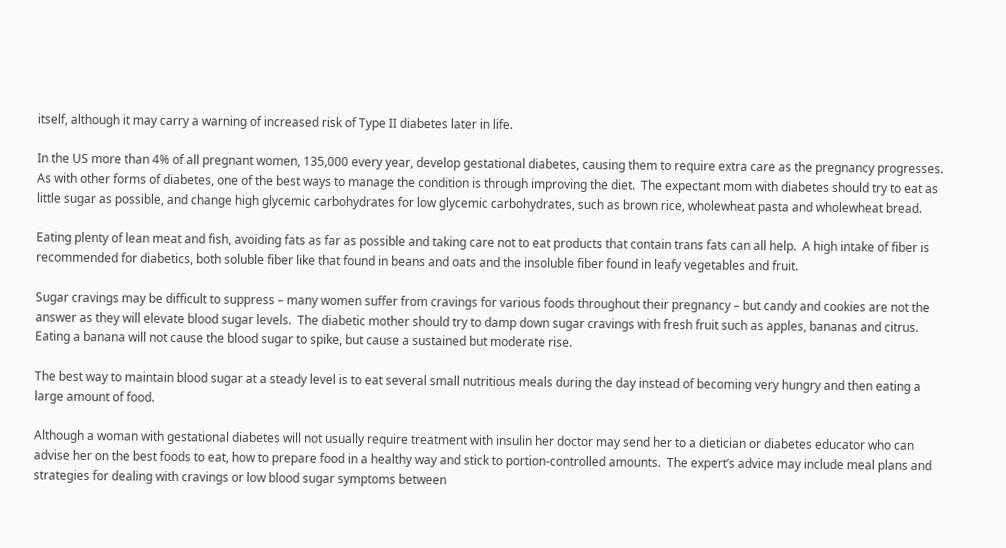itself, although it may carry a warning of increased risk of Type II diabetes later in life.

In the US more than 4% of all pregnant women, 135,000 every year, develop gestational diabetes, causing them to require extra care as the pregnancy progresses.  As with other forms of diabetes, one of the best ways to manage the condition is through improving the diet.  The expectant mom with diabetes should try to eat as little sugar as possible, and change high glycemic carbohydrates for low glycemic carbohydrates, such as brown rice, wholewheat pasta and wholewheat bread.

Eating plenty of lean meat and fish, avoiding fats as far as possible and taking care not to eat products that contain trans fats can all help.  A high intake of fiber is recommended for diabetics, both soluble fiber like that found in beans and oats and the insoluble fiber found in leafy vegetables and fruit.

Sugar cravings may be difficult to suppress – many women suffer from cravings for various foods throughout their pregnancy – but candy and cookies are not the answer as they will elevate blood sugar levels.  The diabetic mother should try to damp down sugar cravings with fresh fruit such as apples, bananas and citrus.  Eating a banana will not cause the blood sugar to spike, but cause a sustained but moderate rise.

The best way to maintain blood sugar at a steady level is to eat several small nutritious meals during the day instead of becoming very hungry and then eating a large amount of food.

Although a woman with gestational diabetes will not usually require treatment with insulin her doctor may send her to a dietician or diabetes educator who can advise her on the best foods to eat, how to prepare food in a healthy way and stick to portion-controlled amounts.  The expert’s advice may include meal plans and strategies for dealing with cravings or low blood sugar symptoms between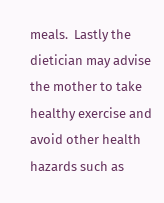meals.  Lastly the dietician may advise the mother to take healthy exercise and avoid other health hazards such as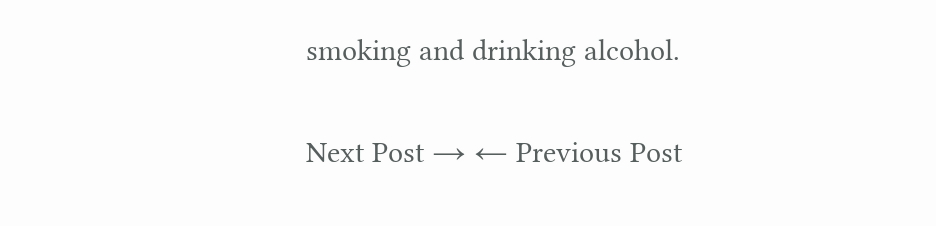smoking and drinking alcohol.

Next Post → ← Previous Post